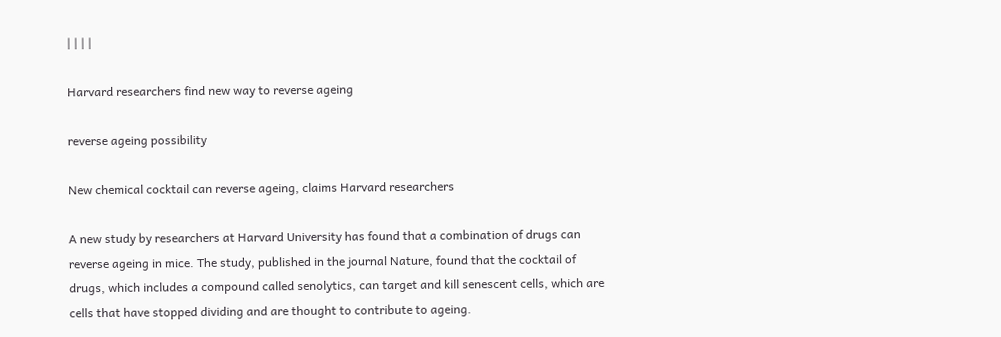| | | |

Harvard researchers find new way to reverse ageing

reverse ageing possibility

New chemical cocktail can reverse ageing, claims Harvard researchers

A new study by researchers at Harvard University has found that a combination of drugs can reverse ageing in mice. The study, published in the journal Nature, found that the cocktail of drugs, which includes a compound called senolytics, can target and kill senescent cells, which are cells that have stopped dividing and are thought to contribute to ageing.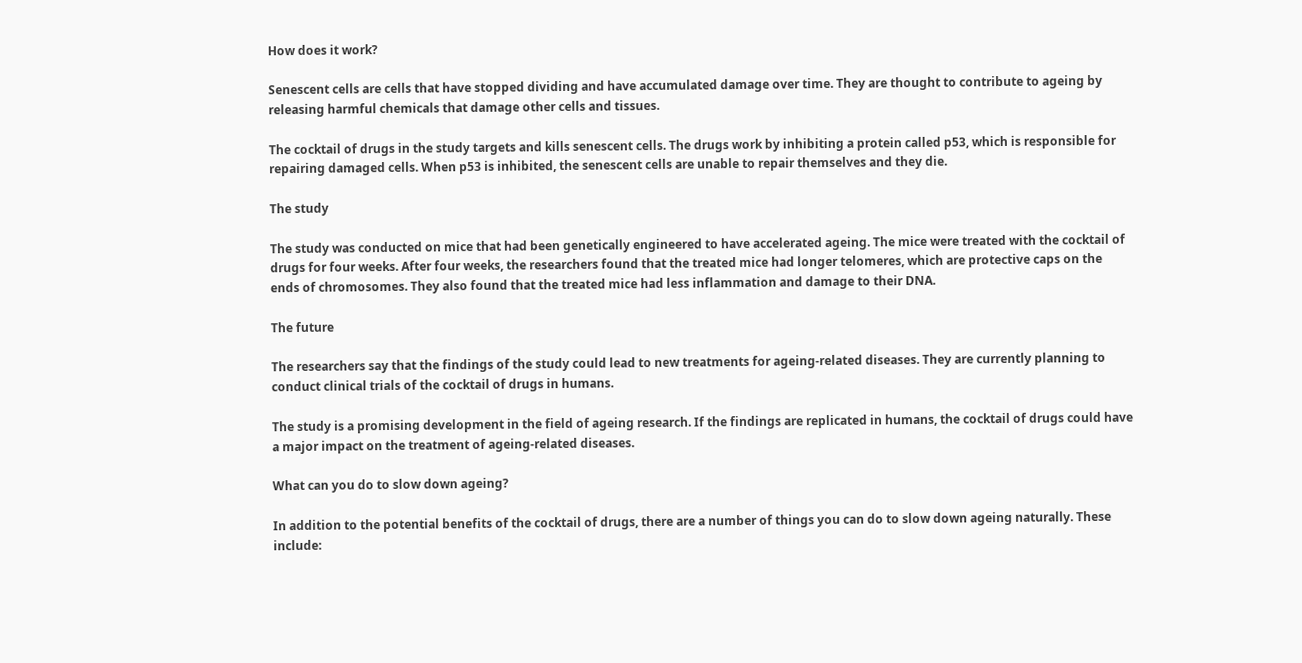How does it work?

Senescent cells are cells that have stopped dividing and have accumulated damage over time. They are thought to contribute to ageing by releasing harmful chemicals that damage other cells and tissues.

The cocktail of drugs in the study targets and kills senescent cells. The drugs work by inhibiting a protein called p53, which is responsible for repairing damaged cells. When p53 is inhibited, the senescent cells are unable to repair themselves and they die.

The study

The study was conducted on mice that had been genetically engineered to have accelerated ageing. The mice were treated with the cocktail of drugs for four weeks. After four weeks, the researchers found that the treated mice had longer telomeres, which are protective caps on the ends of chromosomes. They also found that the treated mice had less inflammation and damage to their DNA.

The future

The researchers say that the findings of the study could lead to new treatments for ageing-related diseases. They are currently planning to conduct clinical trials of the cocktail of drugs in humans.

The study is a promising development in the field of ageing research. If the findings are replicated in humans, the cocktail of drugs could have a major impact on the treatment of ageing-related diseases.

What can you do to slow down ageing?

In addition to the potential benefits of the cocktail of drugs, there are a number of things you can do to slow down ageing naturally. These include: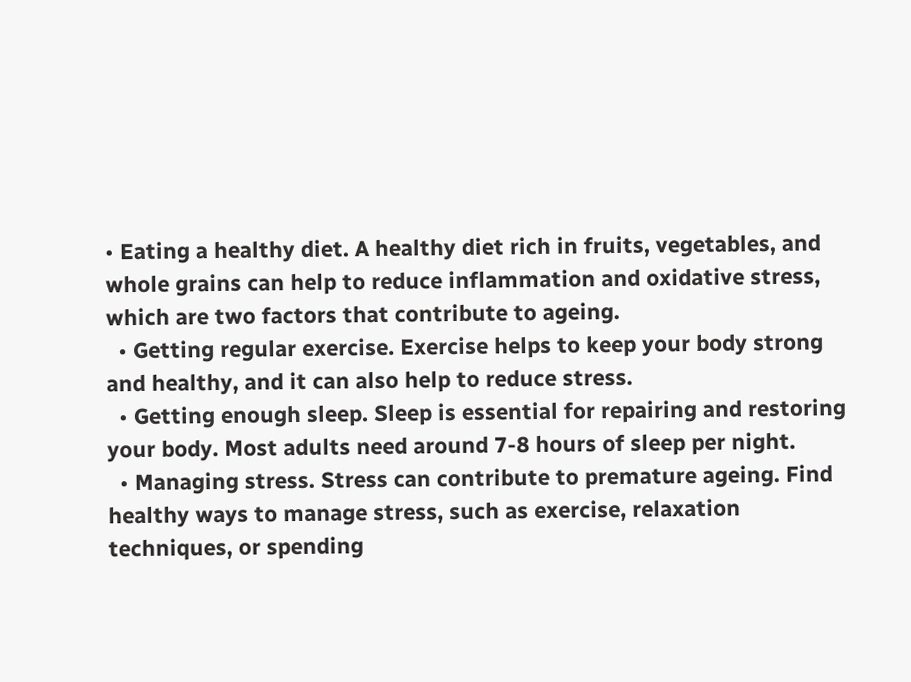• Eating a healthy diet. A healthy diet rich in fruits, vegetables, and whole grains can help to reduce inflammation and oxidative stress, which are two factors that contribute to ageing.
  • Getting regular exercise. Exercise helps to keep your body strong and healthy, and it can also help to reduce stress.
  • Getting enough sleep. Sleep is essential for repairing and restoring your body. Most adults need around 7-8 hours of sleep per night.
  • Managing stress. Stress can contribute to premature ageing. Find healthy ways to manage stress, such as exercise, relaxation techniques, or spending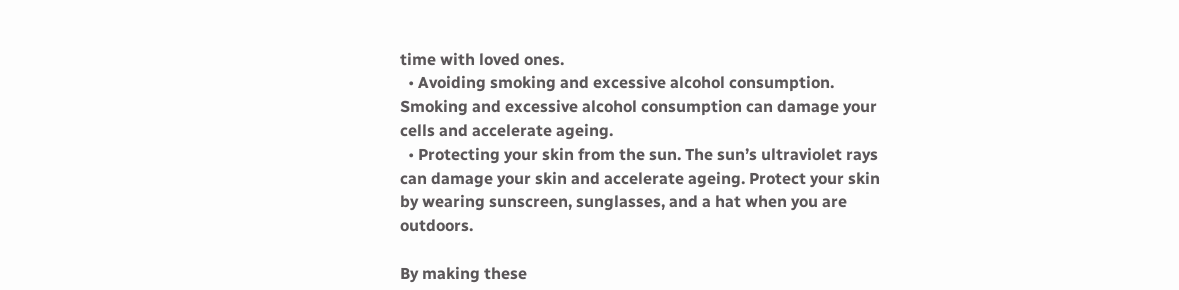time with loved ones.
  • Avoiding smoking and excessive alcohol consumption. Smoking and excessive alcohol consumption can damage your cells and accelerate ageing.
  • Protecting your skin from the sun. The sun’s ultraviolet rays can damage your skin and accelerate ageing. Protect your skin by wearing sunscreen, sunglasses, and a hat when you are outdoors.

By making these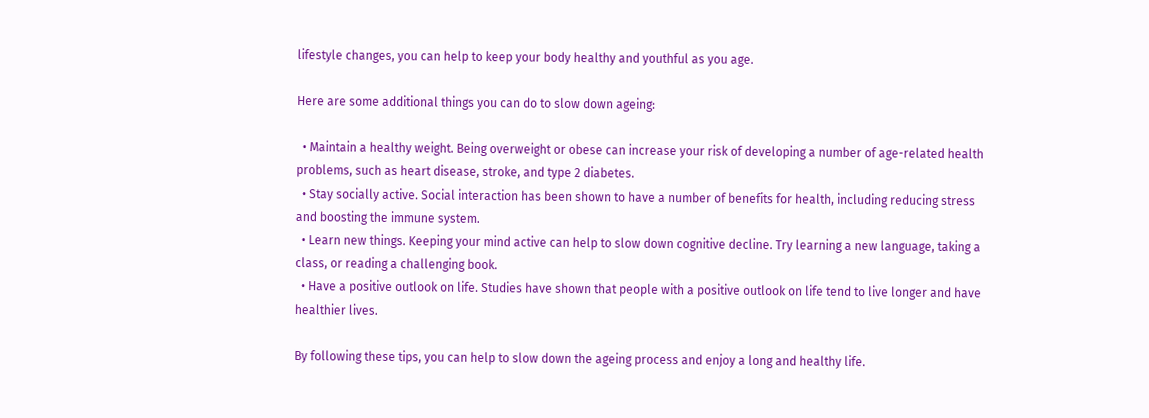lifestyle changes, you can help to keep your body healthy and youthful as you age.

Here are some additional things you can do to slow down ageing:

  • Maintain a healthy weight. Being overweight or obese can increase your risk of developing a number of age-related health problems, such as heart disease, stroke, and type 2 diabetes.
  • Stay socially active. Social interaction has been shown to have a number of benefits for health, including reducing stress and boosting the immune system.
  • Learn new things. Keeping your mind active can help to slow down cognitive decline. Try learning a new language, taking a class, or reading a challenging book.
  • Have a positive outlook on life. Studies have shown that people with a positive outlook on life tend to live longer and have healthier lives.

By following these tips, you can help to slow down the ageing process and enjoy a long and healthy life.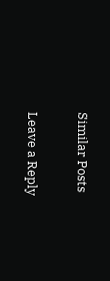Similar Posts

Leave a Reply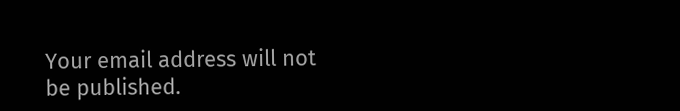Your email address will not be published.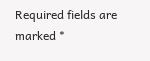Required fields are marked *